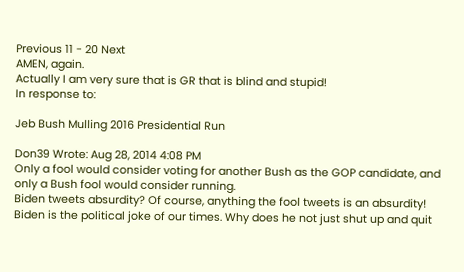Previous 11 - 20 Next
AMEN, again.
Actually I am very sure that is GR that is blind and stupid!
In response to:

Jeb Bush Mulling 2016 Presidential Run

Don39 Wrote: Aug 28, 2014 4:08 PM
Only a fool would consider voting for another Bush as the GOP candidate, and only a Bush fool would consider running.
Biden tweets absurdity? Of course, anything the fool tweets is an absurdity! Biden is the political joke of our times. Why does he not just shut up and quit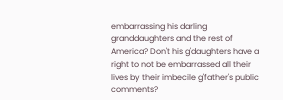embarrassing his darling granddaughters and the rest of America? Don't his g'daughters have a right to not be embarrassed all their lives by their imbecile g'father's public comments?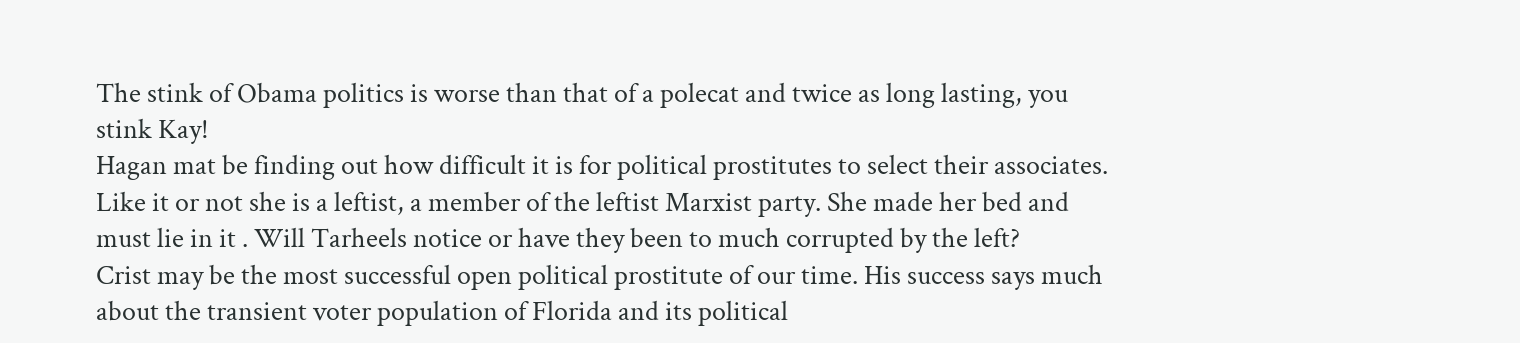The stink of Obama politics is worse than that of a polecat and twice as long lasting, you stink Kay!
Hagan mat be finding out how difficult it is for political prostitutes to select their associates. Like it or not she is a leftist, a member of the leftist Marxist party. She made her bed and must lie in it . Will Tarheels notice or have they been to much corrupted by the left?
Crist may be the most successful open political prostitute of our time. His success says much about the transient voter population of Florida and its political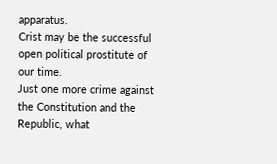apparatus.
Crist may be the successful open political prostitute of our time.
Just one more crime against the Constitution and the Republic, what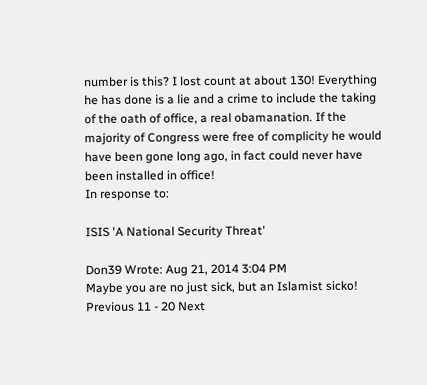number is this? I lost count at about 130! Everything he has done is a lie and a crime to include the taking of the oath of office, a real obamanation. If the majority of Congress were free of complicity he would have been gone long ago, in fact could never have been installed in office!
In response to:

ISIS 'A National Security Threat'

Don39 Wrote: Aug 21, 2014 3:04 PM
Maybe you are no just sick, but an Islamist sicko!
Previous 11 - 20 Next